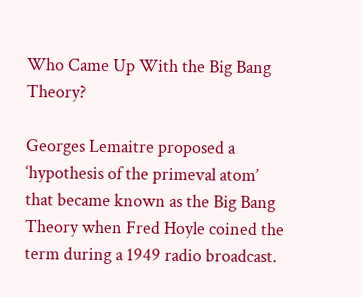Who Came Up With the Big Bang Theory?

Georges Lemaitre proposed a ‘hypothesis of the primeval atom’ that became known as the Big Bang Theory when Fred Hoyle coined the term during a 1949 radio broadcast.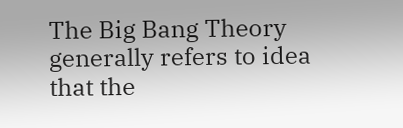The Big Bang Theory generally refers to idea that the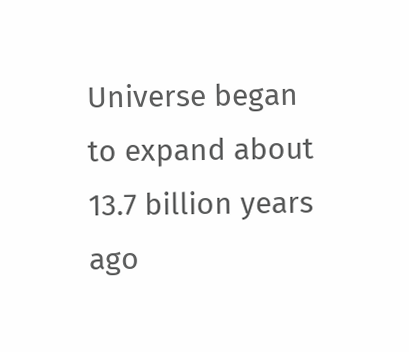Universe began to expand about 13.7 billion years ago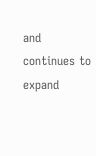and continues to expand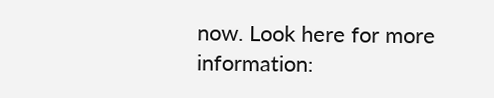now. Look here for more information: